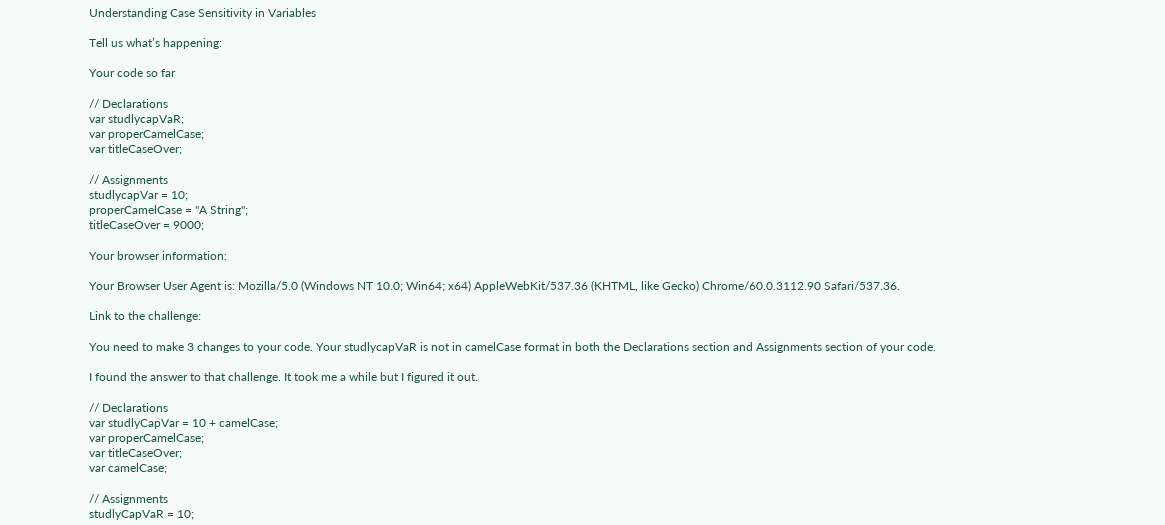Understanding Case Sensitivity in Variables

Tell us what’s happening:

Your code so far

// Declarations
var studlycapVaR;
var properCamelCase;
var titleCaseOver;

// Assignments
studlycapVar = 10;
properCamelCase = "A String";
titleCaseOver = 9000;

Your browser information:

Your Browser User Agent is: Mozilla/5.0 (Windows NT 10.0; Win64; x64) AppleWebKit/537.36 (KHTML, like Gecko) Chrome/60.0.3112.90 Safari/537.36.

Link to the challenge:

You need to make 3 changes to your code. Your studlycapVaR is not in camelCase format in both the Declarations section and Assignments section of your code.

I found the answer to that challenge. It took me a while but I figured it out.

// Declarations
var studlyCapVar = 10 + camelCase;
var properCamelCase;
var titleCaseOver;
var camelCase;

// Assignments
studlyCapVaR = 10;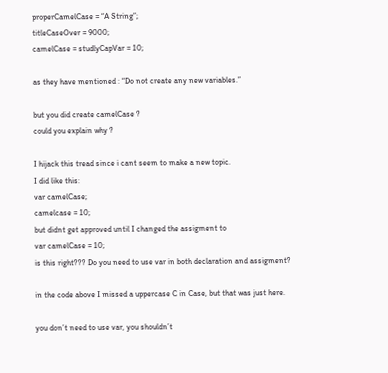properCamelCase = “A String”;
titleCaseOver = 9000;
camelCase = studlyCapVar = 10;

as they have mentioned : “Do not create any new variables.”

but you did create camelCase ?
could you explain why ?

I hijack this tread since i cant seem to make a new topic.
I did like this:
var camelCase;
camelcase = 10;
but didnt get approved until I changed the assigment to
var camelCase = 10;
is this right??? Do you need to use var in both declaration and assigment?

in the code above I missed a uppercase C in Case, but that was just here.

you don’t need to use var, you shouldn’t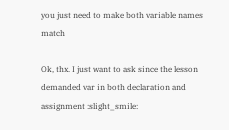you just need to make both variable names match

Ok, thx. I just want to ask since the lesson demanded var in both declaration and assignment :slight_smile: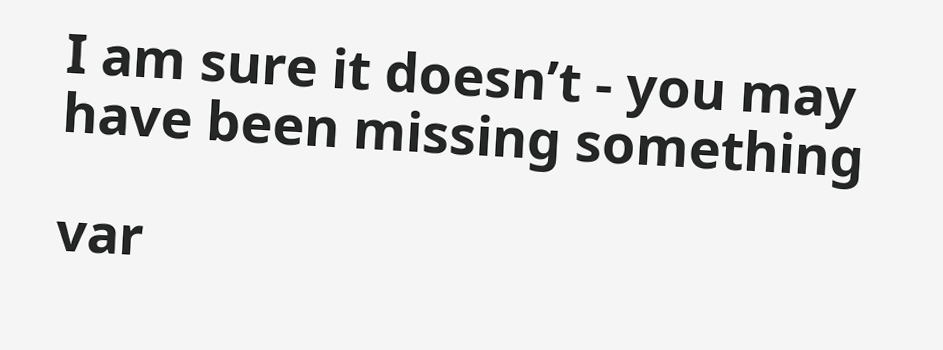I am sure it doesn’t - you may have been missing something

var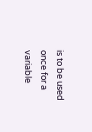is to be used once for a variable